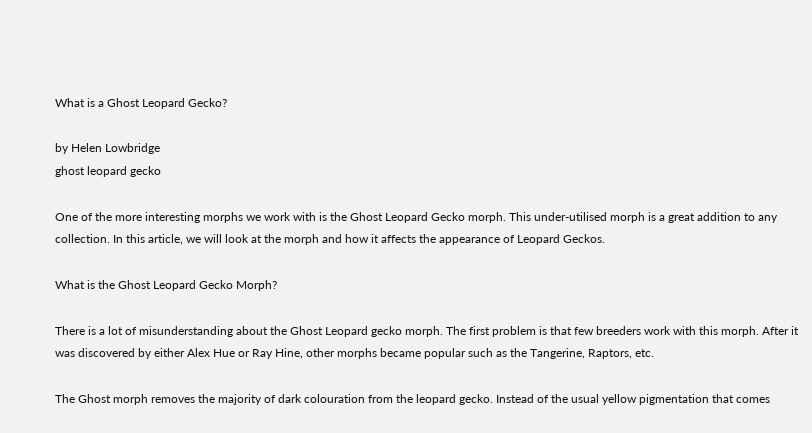What is a Ghost Leopard Gecko?

by Helen Lowbridge
ghost leopard gecko

One of the more interesting morphs we work with is the Ghost Leopard Gecko morph. This under-utilised morph is a great addition to any collection. In this article, we will look at the morph and how it affects the appearance of Leopard Geckos.

What is the Ghost Leopard Gecko Morph?

There is a lot of misunderstanding about the Ghost Leopard gecko morph. The first problem is that few breeders work with this morph. After it was discovered by either Alex Hue or Ray Hine, other morphs became popular such as the Tangerine, Raptors, etc.

The Ghost morph removes the majority of dark colouration from the leopard gecko. Instead of the usual yellow pigmentation that comes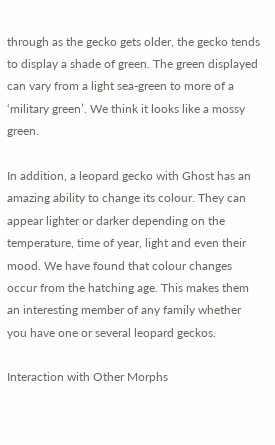through as the gecko gets older, the gecko tends to display a shade of green. The green displayed can vary from a light sea-green to more of a ‘military green’. We think it looks like a mossy green.

In addition, a leopard gecko with Ghost has an amazing ability to change its colour. They can appear lighter or darker depending on the temperature, time of year, light and even their mood. We have found that colour changes occur from the hatching age. This makes them an interesting member of any family whether you have one or several leopard geckos.

Interaction with Other Morphs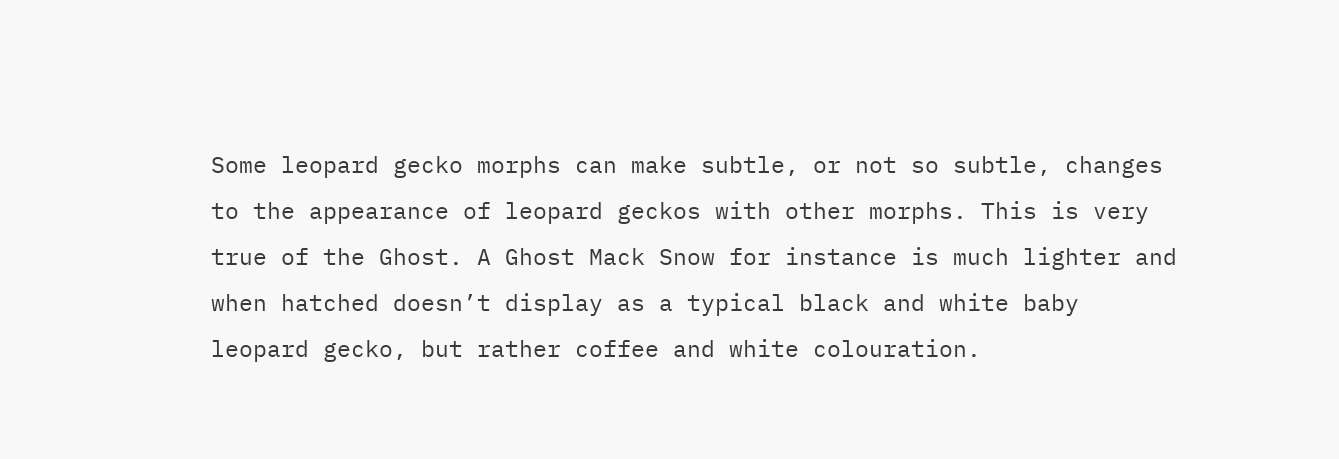Some leopard gecko morphs can make subtle, or not so subtle, changes to the appearance of leopard geckos with other morphs. This is very true of the Ghost. A Ghost Mack Snow for instance is much lighter and when hatched doesn’t display as a typical black and white baby leopard gecko, but rather coffee and white colouration.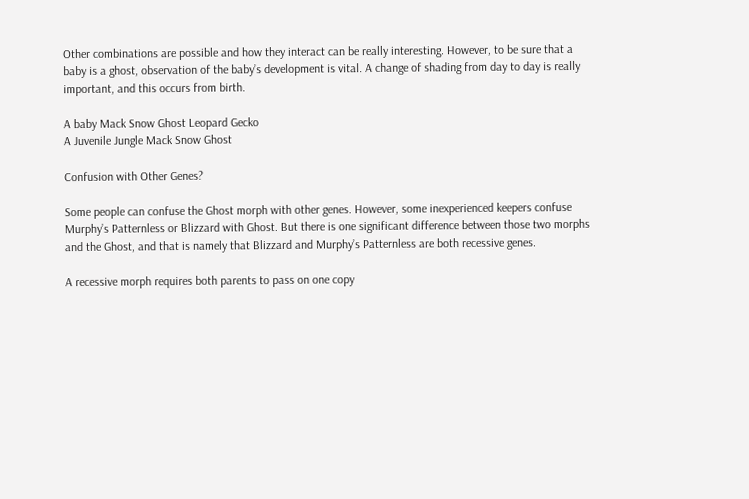Other combinations are possible and how they interact can be really interesting. However, to be sure that a baby is a ghost, observation of the baby’s development is vital. A change of shading from day to day is really important, and this occurs from birth.

A baby Mack Snow Ghost Leopard Gecko
A Juvenile Jungle Mack Snow Ghost

Confusion with Other Genes?

Some people can confuse the Ghost morph with other genes. However, some inexperienced keepers confuse Murphy’s Patternless or Blizzard with Ghost. But there is one significant difference between those two morphs and the Ghost, and that is namely that Blizzard and Murphy’s Patternless are both recessive genes.

A recessive morph requires both parents to pass on one copy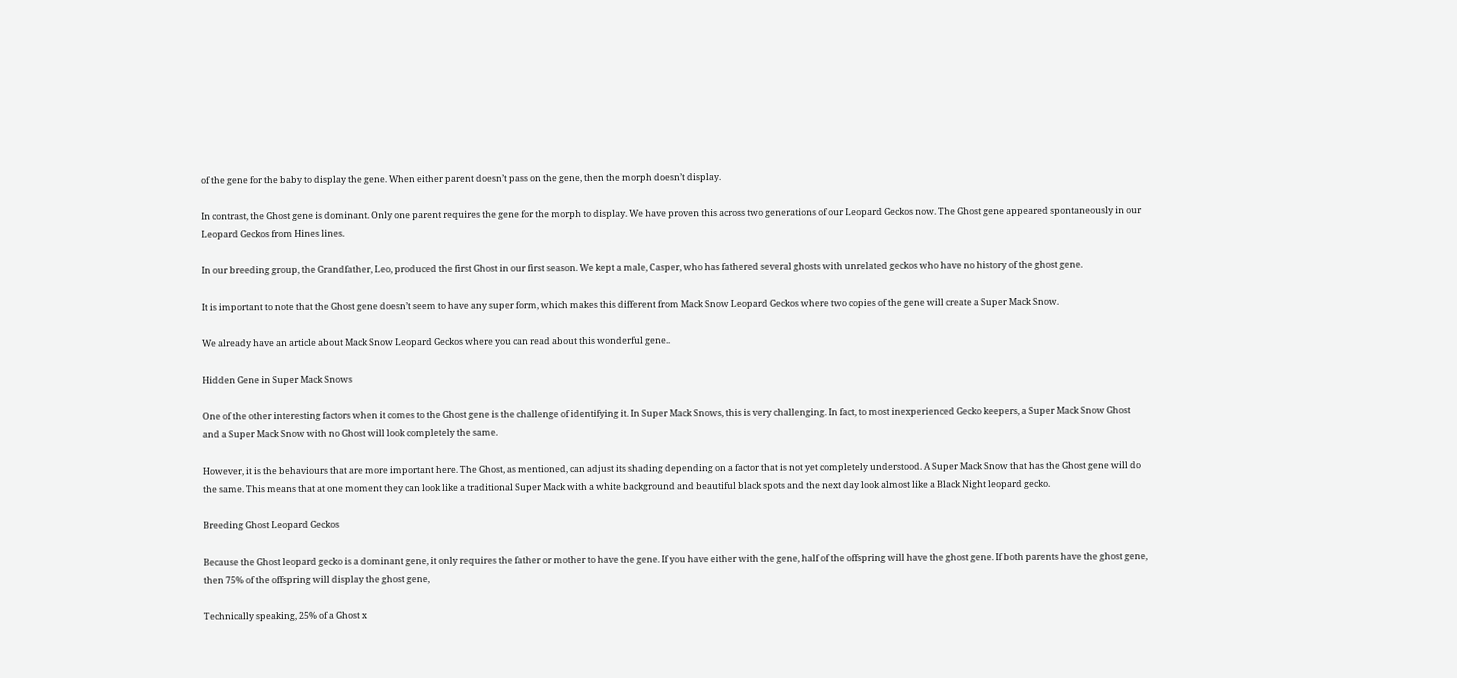of the gene for the baby to display the gene. When either parent doesn’t pass on the gene, then the morph doesn’t display.

In contrast, the Ghost gene is dominant. Only one parent requires the gene for the morph to display. We have proven this across two generations of our Leopard Geckos now. The Ghost gene appeared spontaneously in our Leopard Geckos from Hines lines.

In our breeding group, the Grandfather, Leo, produced the first Ghost in our first season. We kept a male, Casper, who has fathered several ghosts with unrelated geckos who have no history of the ghost gene.

It is important to note that the Ghost gene doesn’t seem to have any super form, which makes this different from Mack Snow Leopard Geckos where two copies of the gene will create a Super Mack Snow.

We already have an article about Mack Snow Leopard Geckos where you can read about this wonderful gene..

Hidden Gene in Super Mack Snows

One of the other interesting factors when it comes to the Ghost gene is the challenge of identifying it. In Super Mack Snows, this is very challenging. In fact, to most inexperienced Gecko keepers, a Super Mack Snow Ghost and a Super Mack Snow with no Ghost will look completely the same.

However, it is the behaviours that are more important here. The Ghost, as mentioned, can adjust its shading depending on a factor that is not yet completely understood. A Super Mack Snow that has the Ghost gene will do the same. This means that at one moment they can look like a traditional Super Mack with a white background and beautiful black spots and the next day look almost like a Black Night leopard gecko.

Breeding Ghost Leopard Geckos

Because the Ghost leopard gecko is a dominant gene, it only requires the father or mother to have the gene. If you have either with the gene, half of the offspring will have the ghost gene. If both parents have the ghost gene, then 75% of the offspring will display the ghost gene,

Technically speaking, 25% of a Ghost x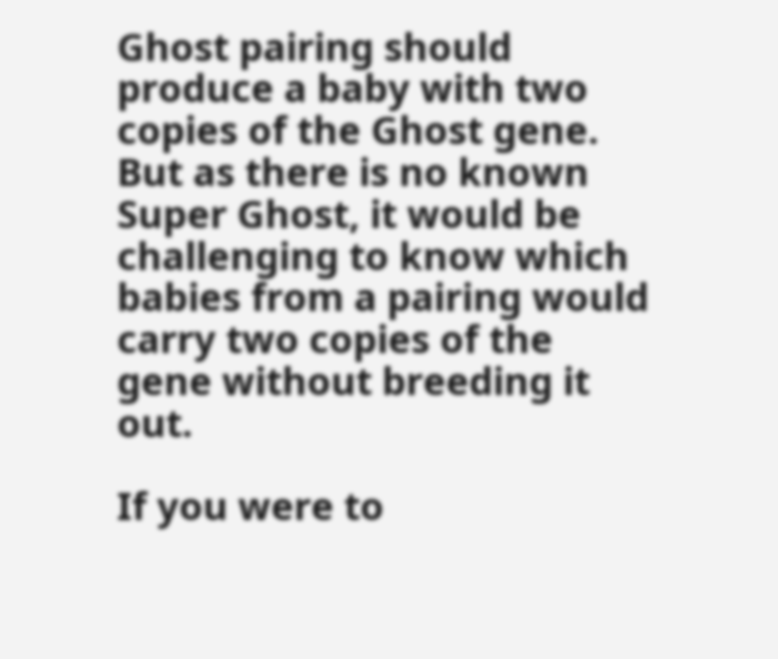Ghost pairing should produce a baby with two copies of the Ghost gene. But as there is no known Super Ghost, it would be challenging to know which babies from a pairing would carry two copies of the gene without breeding it out.

If you were to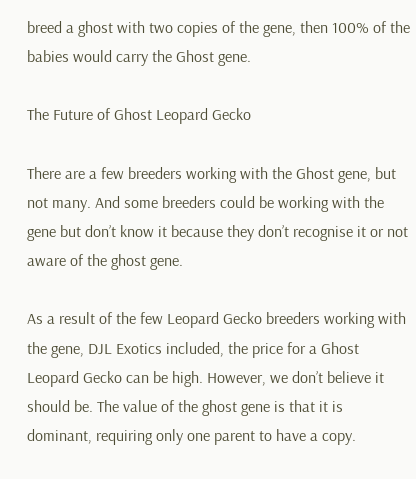breed a ghost with two copies of the gene, then 100% of the babies would carry the Ghost gene.

The Future of Ghost Leopard Gecko

There are a few breeders working with the Ghost gene, but not many. And some breeders could be working with the gene but don’t know it because they don’t recognise it or not aware of the ghost gene.

As a result of the few Leopard Gecko breeders working with the gene, DJL Exotics included, the price for a Ghost Leopard Gecko can be high. However, we don’t believe it should be. The value of the ghost gene is that it is dominant, requiring only one parent to have a copy.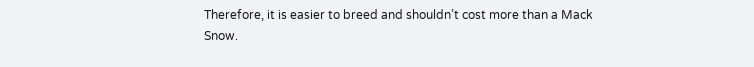Therefore, it is easier to breed and shouldn’t cost more than a Mack Snow.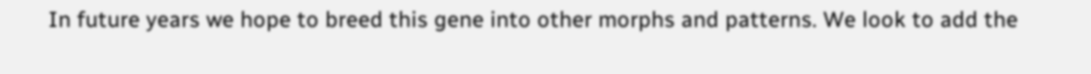In future years we hope to breed this gene into other morphs and patterns. We look to add the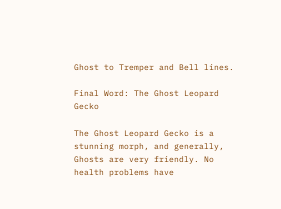Ghost to Tremper and Bell lines.

Final Word: The Ghost Leopard Gecko

The Ghost Leopard Gecko is a stunning morph, and generally, Ghosts are very friendly. No health problems have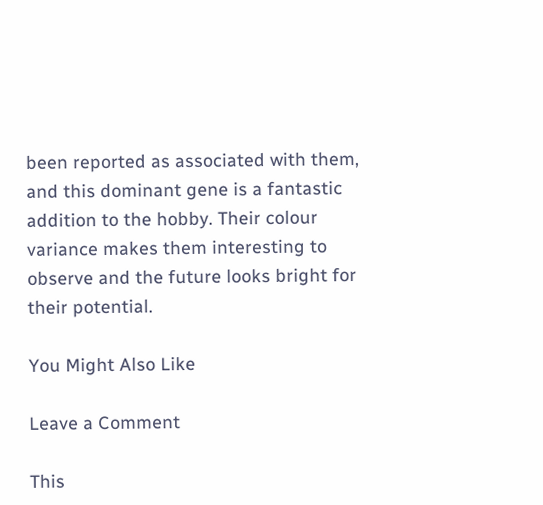been reported as associated with them, and this dominant gene is a fantastic addition to the hobby. Their colour variance makes them interesting to observe and the future looks bright for their potential.

You Might Also Like

Leave a Comment

This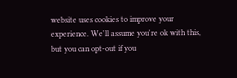website uses cookies to improve your experience. We'll assume you're ok with this, but you can opt-out if you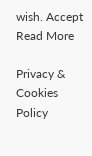wish. Accept Read More

Privacy & Cookies Policy